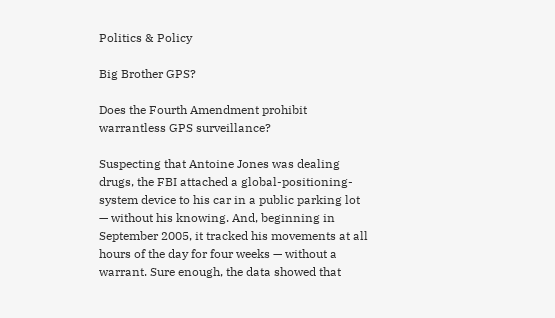Politics & Policy

Big Brother GPS?

Does the Fourth Amendment prohibit warrantless GPS surveillance?

Suspecting that Antoine Jones was dealing drugs, the FBI attached a global-positioning-system device to his car in a public parking lot — without his knowing. And, beginning in September 2005, it tracked his movements at all hours of the day for four weeks — without a warrant. Sure enough, the data showed that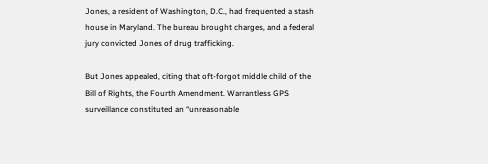Jones, a resident of Washington, D.C., had frequented a stash house in Maryland. The bureau brought charges, and a federal jury convicted Jones of drug trafficking.

But Jones appealed, citing that oft-forgot middle child of the Bill of Rights, the Fourth Amendment. Warrantless GPS surveillance constituted an “unreasonable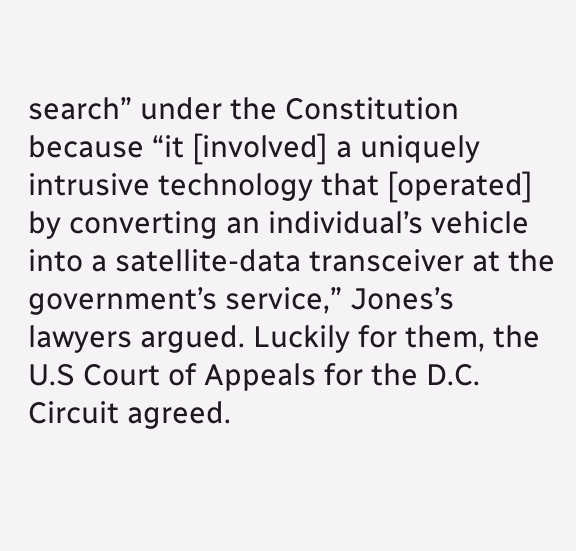search” under the Constitution because “it [involved] a uniquely intrusive technology that [operated] by converting an individual’s vehicle into a satellite-data transceiver at the government’s service,” Jones’s lawyers argued. Luckily for them, the U.S Court of Appeals for the D.C. Circuit agreed.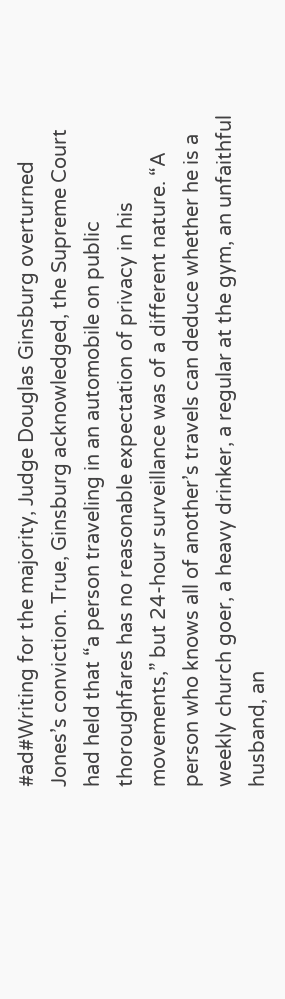#ad#Writing for the majority, Judge Douglas Ginsburg overturned Jones’s conviction. True, Ginsburg acknowledged, the Supreme Court had held that “a person traveling in an automobile on public thoroughfares has no reasonable expectation of privacy in his movements,” but 24-hour surveillance was of a different nature. “A person who knows all of another’s travels can deduce whether he is a weekly church goer, a heavy drinker, a regular at the gym, an unfaithful husband, an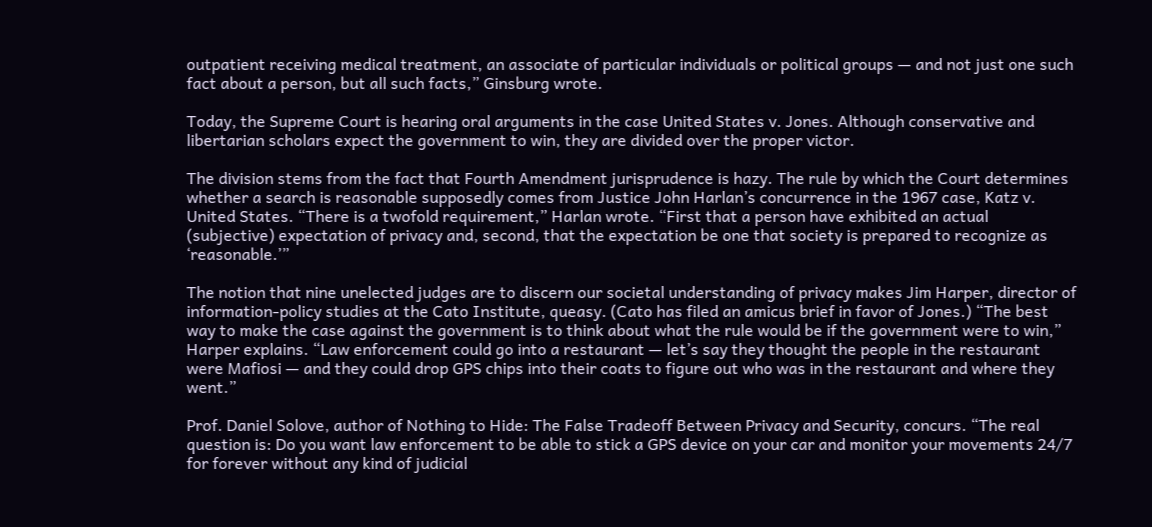outpatient receiving medical treatment, an associate of particular individuals or political groups — and not just one such fact about a person, but all such facts,” Ginsburg wrote.

Today, the Supreme Court is hearing oral arguments in the case United States v. Jones. Although conservative and libertarian scholars expect the government to win, they are divided over the proper victor.

The division stems from the fact that Fourth Amendment jurisprudence is hazy. The rule by which the Court determines whether a search is reasonable supposedly comes from Justice John Harlan’s concurrence in the 1967 case, Katz v. United States. “There is a twofold requirement,” Harlan wrote. “First that a person have exhibited an actual (subjective) expectation of privacy and, second, that the expectation be one that society is prepared to recognize as ‘reasonable.’”

The notion that nine unelected judges are to discern our societal understanding of privacy makes Jim Harper, director of information-policy studies at the Cato Institute, queasy. (Cato has filed an amicus brief in favor of Jones.) “The best way to make the case against the government is to think about what the rule would be if the government were to win,” Harper explains. “Law enforcement could go into a restaurant — let’s say they thought the people in the restaurant were Mafiosi — and they could drop GPS chips into their coats to figure out who was in the restaurant and where they went.”

Prof. Daniel Solove, author of Nothing to Hide: The False Tradeoff Between Privacy and Security, concurs. “The real question is: Do you want law enforcement to be able to stick a GPS device on your car and monitor your movements 24/7 for forever without any kind of judicial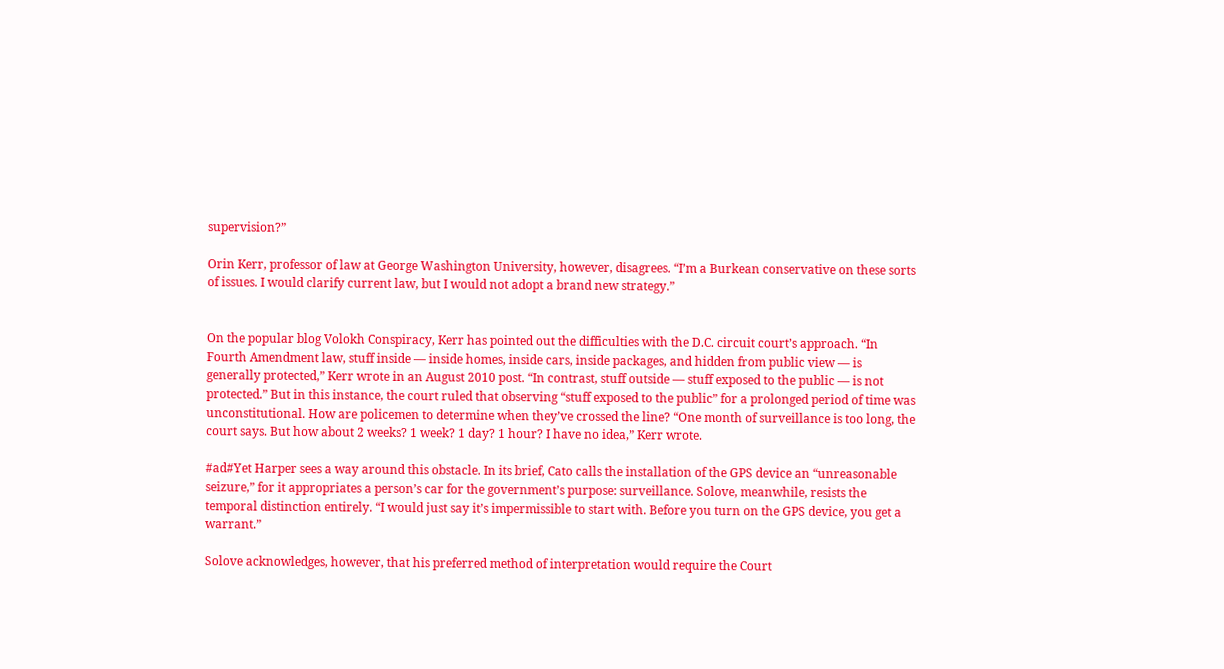supervision?”

Orin Kerr, professor of law at George Washington University, however, disagrees. “I’m a Burkean conservative on these sorts of issues. I would clarify current law, but I would not adopt a brand new strategy.”


On the popular blog Volokh Conspiracy, Kerr has pointed out the difficulties with the D.C. circuit court’s approach. “In Fourth Amendment law, stuff inside — inside homes, inside cars, inside packages, and hidden from public view — is generally protected,” Kerr wrote in an August 2010 post. “In contrast, stuff outside — stuff exposed to the public — is not protected.” But in this instance, the court ruled that observing “stuff exposed to the public” for a prolonged period of time was unconstitutional. How are policemen to determine when they’ve crossed the line? “One month of surveillance is too long, the court says. But how about 2 weeks? 1 week? 1 day? 1 hour? I have no idea,” Kerr wrote.

#ad#Yet Harper sees a way around this obstacle. In its brief, Cato calls the installation of the GPS device an “unreasonable seizure,” for it appropriates a person’s car for the government’s purpose: surveillance. Solove, meanwhile, resists the temporal distinction entirely. “I would just say it’s impermissible to start with. Before you turn on the GPS device, you get a warrant.”

Solove acknowledges, however, that his preferred method of interpretation would require the Court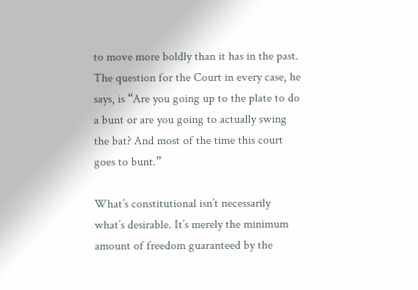to move more boldly than it has in the past. The question for the Court in every case, he says, is “Are you going up to the plate to do a bunt or are you going to actually swing the bat? And most of the time this court goes to bunt.”

What’s constitutional isn’t necessarily what’s desirable. It’s merely the minimum amount of freedom guaranteed by the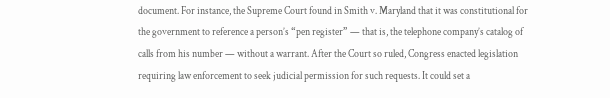document. For instance, the Supreme Court found in Smith v. Maryland that it was constitutional for the government to reference a person’s “pen register” — that is, the telephone company’s catalog of calls from his number — without a warrant. After the Court so ruled, Congress enacted legislation requiring law enforcement to seek judicial permission for such requests. It could set a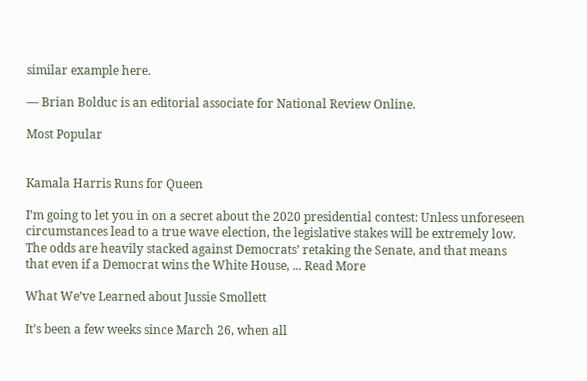similar example here.

— Brian Bolduc is an editorial associate for National Review Online.

Most Popular


Kamala Harris Runs for Queen

I’m going to let you in on a secret about the 2020 presidential contest: Unless unforeseen circumstances lead to a true wave election, the legislative stakes will be extremely low. The odds are heavily stacked against Democrats’ retaking the Senate, and that means that even if a Democrat wins the White House, ... Read More

What We’ve Learned about Jussie Smollett

It’s been a few weeks since March 26, when all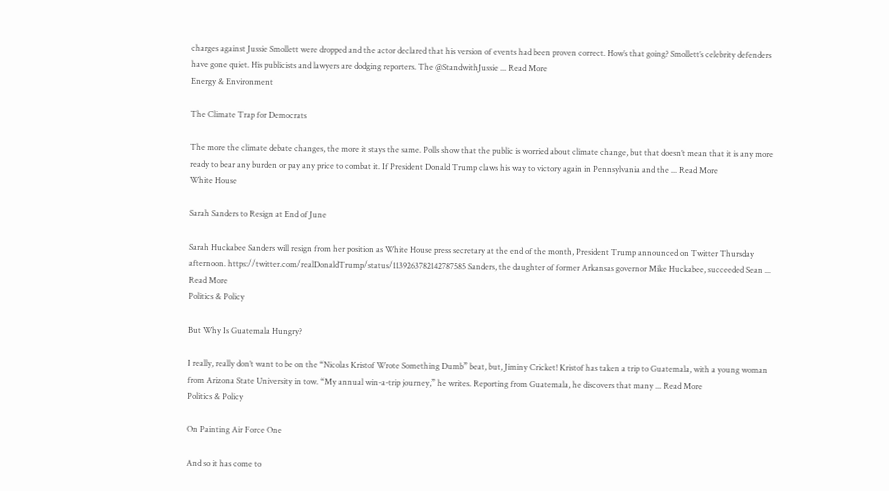charges against Jussie Smollett were dropped and the actor declared that his version of events had been proven correct. How’s that going? Smollett’s celebrity defenders have gone quiet. His publicists and lawyers are dodging reporters. The @StandwithJussie ... Read More
Energy & Environment

The Climate Trap for Democrats

The more the climate debate changes, the more it stays the same. Polls show that the public is worried about climate change, but that doesn’t mean that it is any more ready to bear any burden or pay any price to combat it. If President Donald Trump claws his way to victory again in Pennsylvania and the ... Read More
White House

Sarah Sanders to Resign at End of June

Sarah Huckabee Sanders will resign from her position as White House press secretary at the end of the month, President Trump announced on Twitter Thursday afternoon. https://twitter.com/realDonaldTrump/status/1139263782142787585 Sanders, the daughter of former Arkansas governor Mike Huckabee, succeeded Sean ... Read More
Politics & Policy

But Why Is Guatemala Hungry?

I really, really don’t want to be on the “Nicolas Kristof Wrote Something Dumb” beat, but, Jiminy Cricket! Kristof has taken a trip to Guatemala, with a young woman from Arizona State University in tow. “My annual win-a-trip journey,” he writes. Reporting from Guatemala, he discovers that many ... Read More
Politics & Policy

On Painting Air Force One

And so it has come to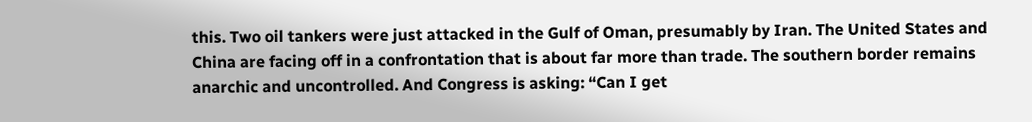this. Two oil tankers were just attacked in the Gulf of Oman, presumably by Iran. The United States and China are facing off in a confrontation that is about far more than trade. The southern border remains anarchic and uncontrolled. And Congress is asking: “Can I get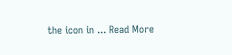the icon in ... Read More